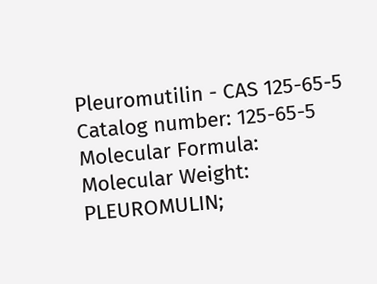Pleuromutilin - CAS 125-65-5
Catalog number: 125-65-5
Molecular Formula:
Molecular Weight:
PLEUROMULIN;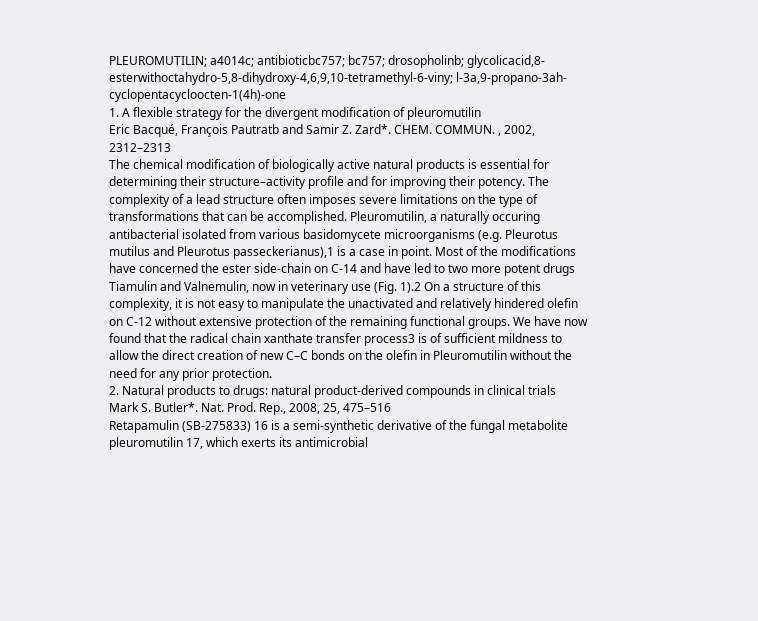PLEUROMUTILIN; a4014c; antibioticbc757; bc757; drosopholinb; glycolicacid,8-esterwithoctahydro-5,8-dihydroxy-4,6,9,10-tetramethyl-6-viny; l-3a,9-propano-3ah-cyclopentacycloocten-1(4h)-one
1. A flexible strategy for the divergent modification of pleuromutilin
Eric Bacqué, François Pautratb and Samir Z. Zard*. CHEM. COMMUN. , 2002, 2312–2313
The chemical modification of biologically active natural products is essential for determining their structure–activity profile and for improving their potency. The complexity of a lead structure often imposes severe limitations on the type of transformations that can be accomplished. Pleuromutilin, a naturally occuring antibacterial isolated from various basidomycete microorganisms (e.g. Pleurotus mutilus and Pleurotus passeckerianus),1 is a case in point. Most of the modifications have concerned the ester side-chain on C-14 and have led to two more potent drugs Tiamulin and Valnemulin, now in veterinary use (Fig. 1).2 On a structure of this complexity, it is not easy to manipulate the unactivated and relatively hindered olefin on C-12 without extensive protection of the remaining functional groups. We have now found that the radical chain xanthate transfer process3 is of sufficient mildness to allow the direct creation of new C–C bonds on the olefin in Pleuromutilin without the need for any prior protection.
2. Natural products to drugs: natural product-derived compounds in clinical trials
Mark S. Butler*. Nat. Prod. Rep., 2008, 25, 475–516
Retapamulin (SB-275833) 16 is a semi-synthetic derivative of the fungal metabolite pleuromutilin 17, which exerts its antimicrobial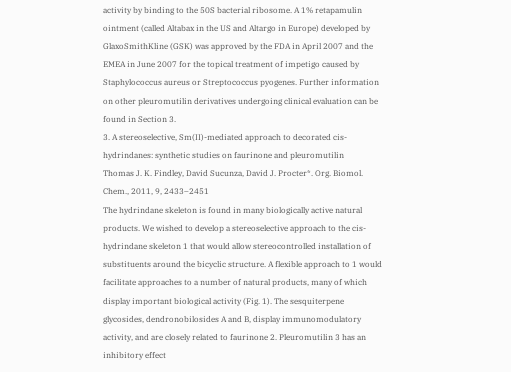activity by binding to the 50S bacterial ribosome. A 1% retapamulin ointment (called Altabax in the US and Altargo in Europe) developed by GlaxoSmithKline (GSK) was approved by the FDA in April 2007 and the EMEA in June 2007 for the topical treatment of impetigo caused by Staphylococcus aureus or Streptococcus pyogenes. Further information on other pleuromutilin derivatives undergoing clinical evaluation can be found in Section 3.
3. A stereoselective, Sm(II)-mediated approach to decorated cis-hydrindanes: synthetic studies on faurinone and pleuromutilin
Thomas J. K. Findley, David Sucunza, David J. Procter*. Org. Biomol. Chem., 2011, 9, 2433–2451
The hydrindane skeleton is found in many biologically active natural products. We wished to develop a stereoselective approach to the cis-hydrindane skeleton 1 that would allow stereocontrolled installation of substituents around the bicyclic structure. A flexible approach to 1 would facilitate approaches to a number of natural products, many of which display important biological activity (Fig. 1). The sesquiterpene glycosides, dendronobilosides A and B, display immunomodulatory activity, and are closely related to faurinone 2. Pleuromutilin 3 has an inhibitory effect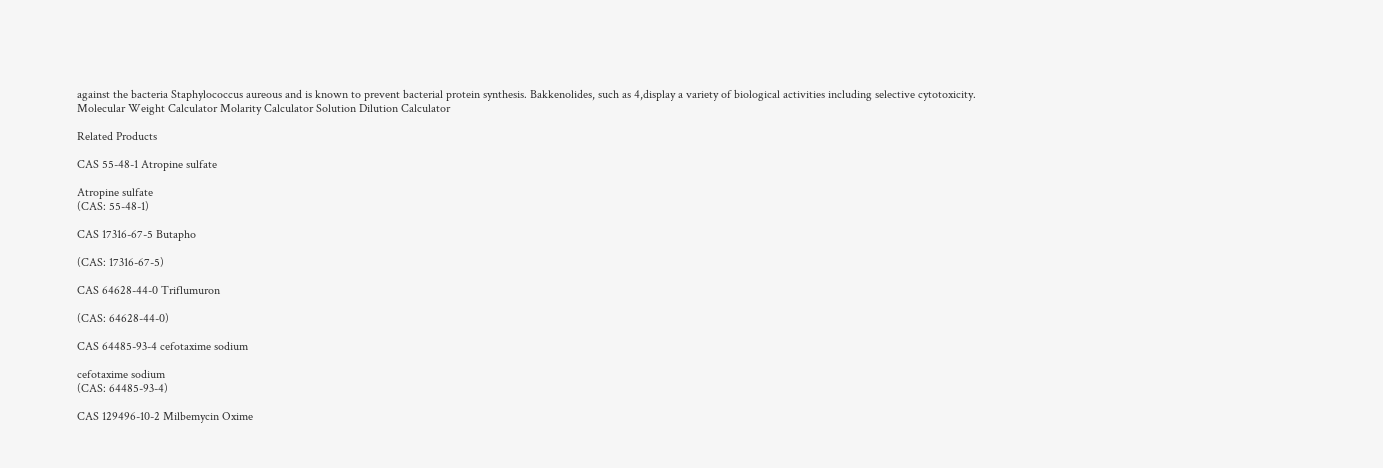against the bacteria Staphylococcus aureous and is known to prevent bacterial protein synthesis. Bakkenolides, such as 4,display a variety of biological activities including selective cytotoxicity.
Molecular Weight Calculator Molarity Calculator Solution Dilution Calculator

Related Products

CAS 55-48-1 Atropine sulfate

Atropine sulfate
(CAS: 55-48-1)

CAS 17316-67-5 Butapho

(CAS: 17316-67-5)

CAS 64628-44-0 Triflumuron

(CAS: 64628-44-0)

CAS 64485-93-4 cefotaxime sodium

cefotaxime sodium
(CAS: 64485-93-4)

CAS 129496-10-2 Milbemycin Oxime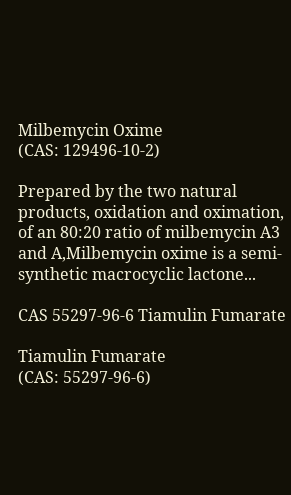Milbemycin Oxime
(CAS: 129496-10-2)

Prepared by the two natural products, oxidation and oximation, of an 80:20 ratio of milbemycin A3 and A,Milbemycin oxime is a semi-synthetic macrocyclic lactone...

CAS 55297-96-6 Tiamulin Fumarate

Tiamulin Fumarate
(CAS: 55297-96-6)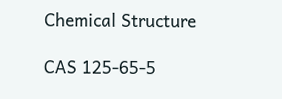Chemical Structure

CAS 125-65-5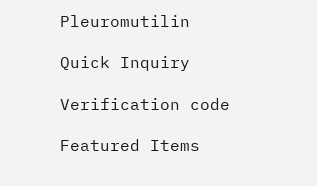Pleuromutilin

Quick Inquiry

Verification code

Featured Items